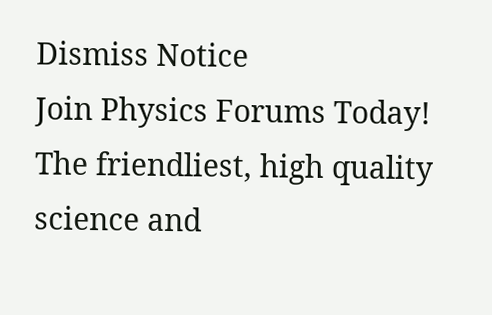Dismiss Notice
Join Physics Forums Today!
The friendliest, high quality science and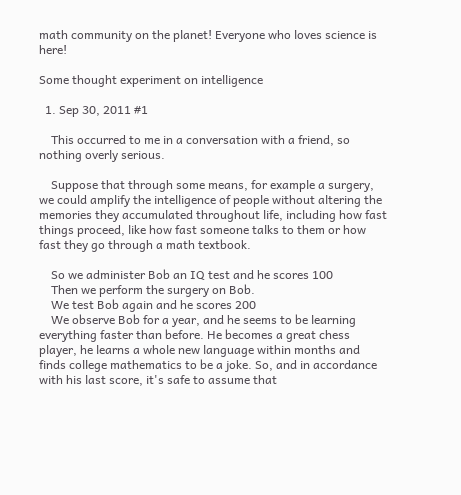math community on the planet! Everyone who loves science is here!

Some thought experiment on intelligence

  1. Sep 30, 2011 #1

    This occurred to me in a conversation with a friend, so nothing overly serious.

    Suppose that through some means, for example a surgery, we could amplify the intelligence of people without altering the memories they accumulated throughout life, including how fast things proceed, like how fast someone talks to them or how fast they go through a math textbook.

    So we administer Bob an IQ test and he scores 100
    Then we perform the surgery on Bob.
    We test Bob again and he scores 200
    We observe Bob for a year, and he seems to be learning everything faster than before. He becomes a great chess player, he learns a whole new language within months and finds college mathematics to be a joke. So, and in accordance with his last score, it's safe to assume that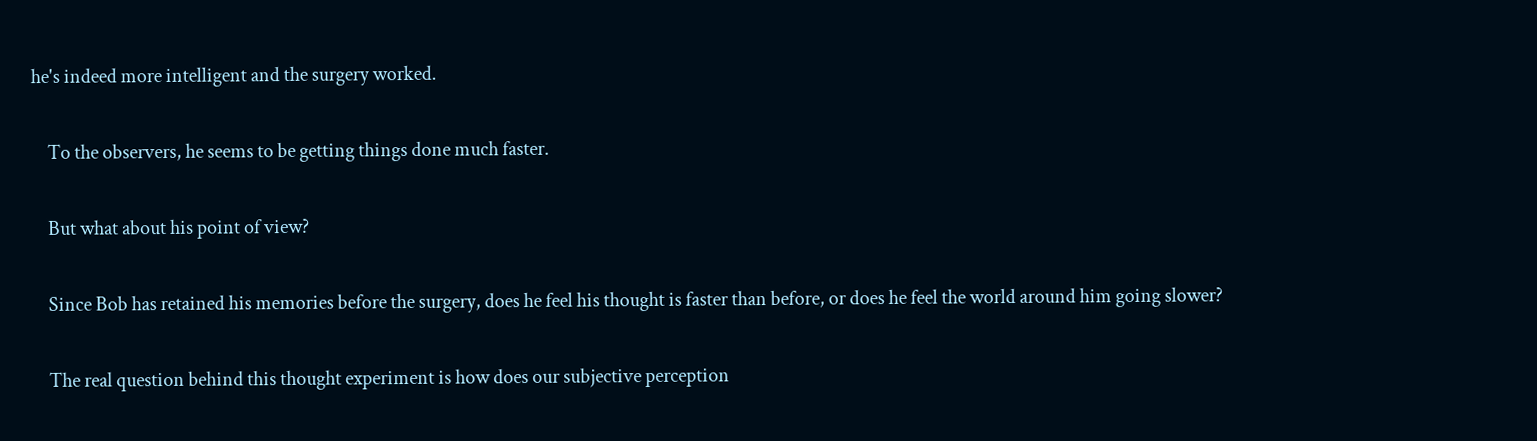he's indeed more intelligent and the surgery worked.

    To the observers, he seems to be getting things done much faster.

    But what about his point of view?

    Since Bob has retained his memories before the surgery, does he feel his thought is faster than before, or does he feel the world around him going slower?

    The real question behind this thought experiment is how does our subjective perception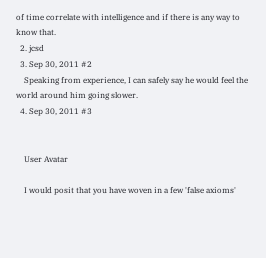of time correlate with intelligence and if there is any way to know that.
  2. jcsd
  3. Sep 30, 2011 #2
    Speaking from experience, I can safely say he would feel the world around him going slower.
  4. Sep 30, 2011 #3


    User Avatar

    I would posit that you have woven in a few 'false axioms'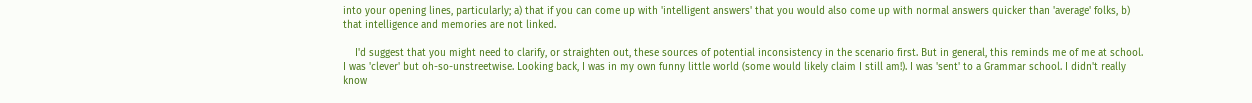into your opening lines, particularly; a) that if you can come up with 'intelligent answers' that you would also come up with normal answers quicker than 'average' folks, b) that intelligence and memories are not linked.

    I'd suggest that you might need to clarify, or straighten out, these sources of potential inconsistency in the scenario first. But in general, this reminds me of me at school. I was 'clever' but oh-so-unstreetwise. Looking back, I was in my own funny little world (some would likely claim I still am!). I was 'sent' to a Grammar school. I didn't really know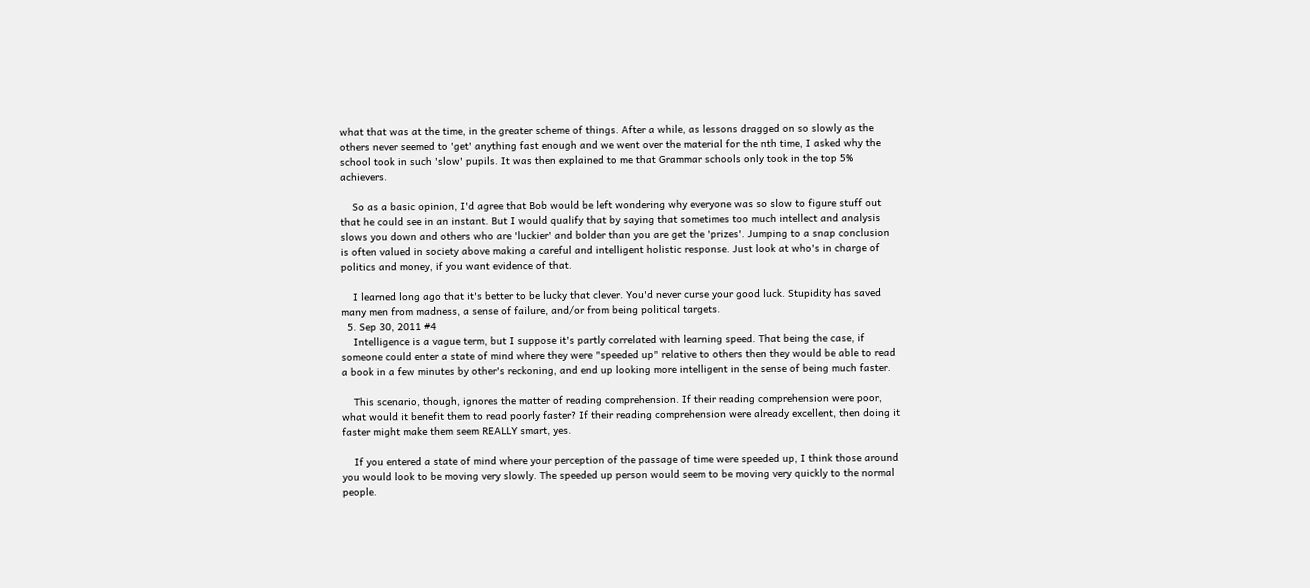what that was at the time, in the greater scheme of things. After a while, as lessons dragged on so slowly as the others never seemed to 'get' anything fast enough and we went over the material for the nth time, I asked why the school took in such 'slow' pupils. It was then explained to me that Grammar schools only took in the top 5% achievers.

    So as a basic opinion, I'd agree that Bob would be left wondering why everyone was so slow to figure stuff out that he could see in an instant. But I would qualify that by saying that sometimes too much intellect and analysis slows you down and others who are 'luckier' and bolder than you are get the 'prizes'. Jumping to a snap conclusion is often valued in society above making a careful and intelligent holistic response. Just look at who's in charge of politics and money, if you want evidence of that.

    I learned long ago that it's better to be lucky that clever. You'd never curse your good luck. Stupidity has saved many men from madness, a sense of failure, and/or from being political targets.
  5. Sep 30, 2011 #4
    Intelligence is a vague term, but I suppose it's partly correlated with learning speed. That being the case, if someone could enter a state of mind where they were "speeded up" relative to others then they would be able to read a book in a few minutes by other's reckoning, and end up looking more intelligent in the sense of being much faster.

    This scenario, though, ignores the matter of reading comprehension. If their reading comprehension were poor, what would it benefit them to read poorly faster? If their reading comprehension were already excellent, then doing it faster might make them seem REALLY smart, yes.

    If you entered a state of mind where your perception of the passage of time were speeded up, I think those around you would look to be moving very slowly. The speeded up person would seem to be moving very quickly to the normal people.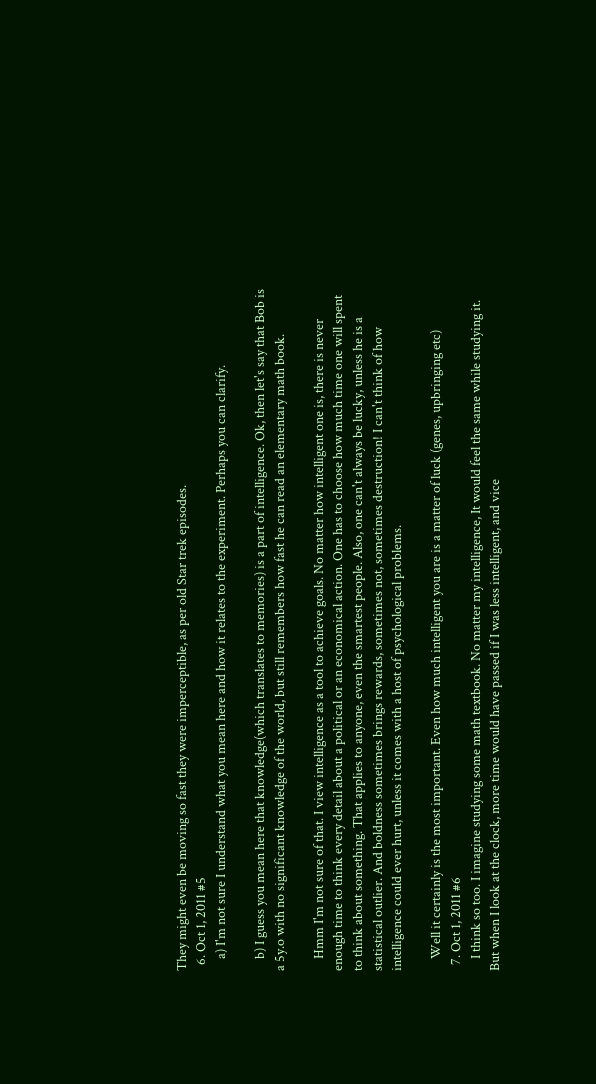They might even be moving so fast they were imperceptible, as per old Star trek episodes.
  6. Oct 1, 2011 #5
    a) I'm not sure I understand what you mean here and how it relates to the experiment. Perhaps you can clarify.

    b) I guess you mean here that knowledge(which translates to memories) is a part of intelligence. Ok, then let's say that Bob is a 5y.o with no significant knowledge of the world, but still remembers how fast he can read an elementary math book.

    Hmm I'm not sure of that. I view intelligence as a tool to achieve goals. No matter how intelligent one is, there is never enough time to think every detail about a political or an economical action. One has to choose how much time one will spent to think about something. That applies to anyone, even the smartest people. Also, one can't always be lucky, unless he is a statistical outlier. And boldness sometimes brings rewards, sometimes not, sometimes destruction! I can't think of how intelligence could ever hurt, unless it comes with a host of psychological problems.

    Well it certainly is the most important. Even how much intelligent you are is a matter of luck (genes, upbringing etc)
  7. Oct 1, 2011 #6
    I think so too. I imagine studying some math textbook. No matter my intelligence, It would feel the same while studying it. But when I look at the clock, more time would have passed if I was less intelligent, and vice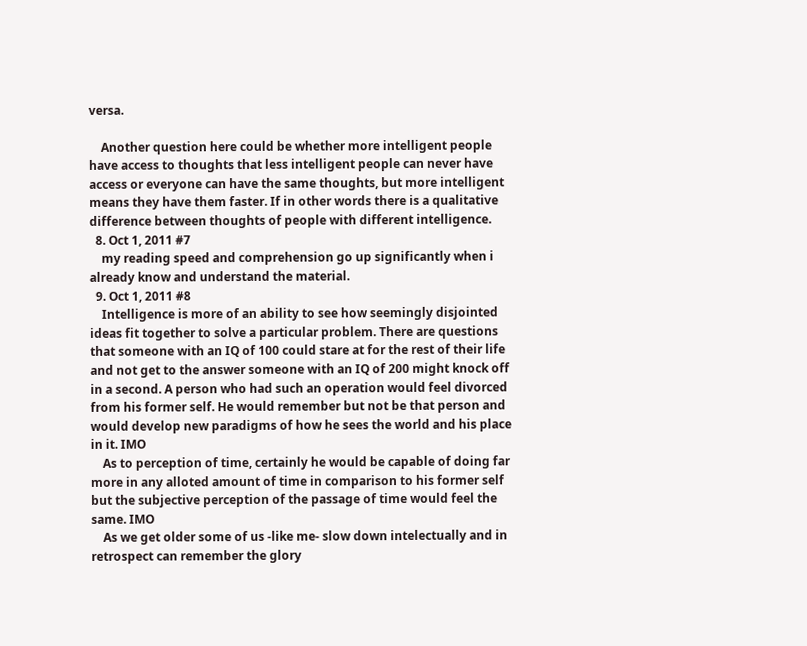versa.

    Another question here could be whether more intelligent people have access to thoughts that less intelligent people can never have access or everyone can have the same thoughts, but more intelligent means they have them faster. If in other words there is a qualitative difference between thoughts of people with different intelligence.
  8. Oct 1, 2011 #7
    my reading speed and comprehension go up significantly when i already know and understand the material.
  9. Oct 1, 2011 #8
    Intelligence is more of an ability to see how seemingly disjointed ideas fit together to solve a particular problem. There are questions that someone with an IQ of 100 could stare at for the rest of their life and not get to the answer someone with an IQ of 200 might knock off in a second. A person who had such an operation would feel divorced from his former self. He would remember but not be that person and would develop new paradigms of how he sees the world and his place in it. IMO
    As to perception of time, certainly he would be capable of doing far more in any alloted amount of time in comparison to his former self but the subjective perception of the passage of time would feel the same. IMO
    As we get older some of us -like me- slow down intelectually and in retrospect can remember the glory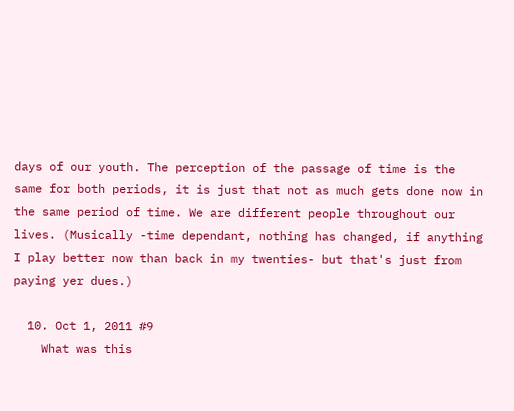days of our youth. The perception of the passage of time is the same for both periods, it is just that not as much gets done now in the same period of time. We are different people throughout our lives. (Musically -time dependant, nothing has changed, if anything I play better now than back in my twenties- but that's just from paying yer dues.)

  10. Oct 1, 2011 #9
    What was this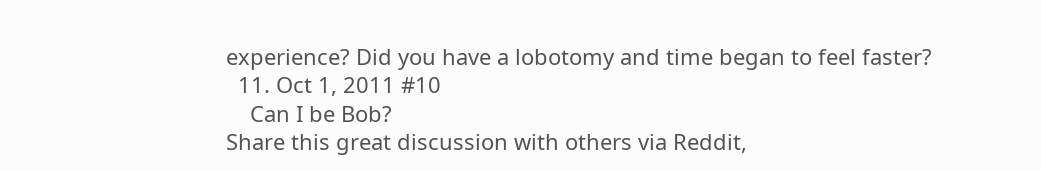experience? Did you have a lobotomy and time began to feel faster?
  11. Oct 1, 2011 #10
    Can I be Bob?
Share this great discussion with others via Reddit,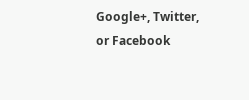Google+, Twitter, or Facebook